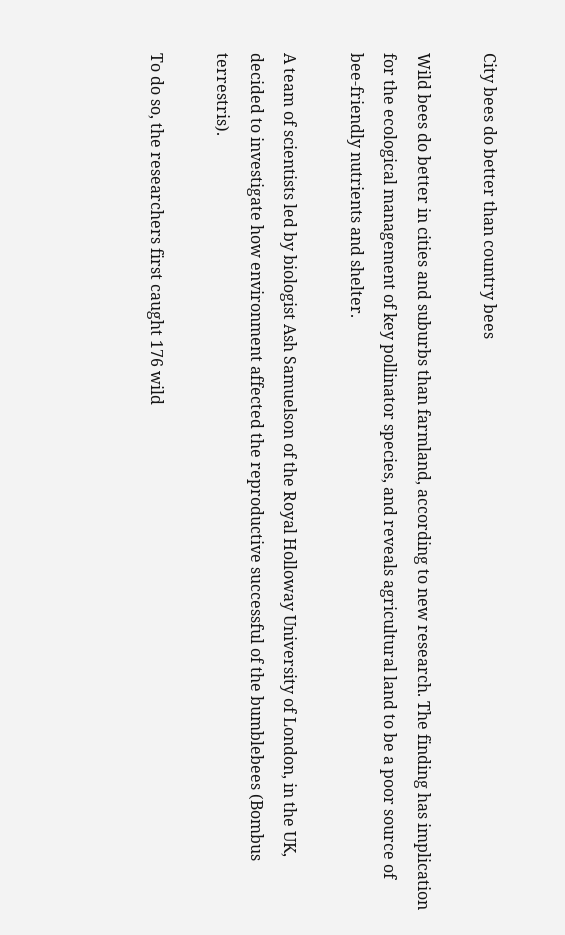City bees do better than country bees

Wild bees do better in cities and suburbs than farmland, according to new research. The finding has implication for the ecological management of key pollinator species, and reveals agricultural land to be a poor source of bee-friendly nutrients and shelter.

A team of scientists led by biologist Ash Samuelson of the Royal Holloway University of London, in the UK, decided to investigate how environment affected the reproductive successful of the bumblebees (Bombus terrestris).

To do so, the researchers first caught 176 wild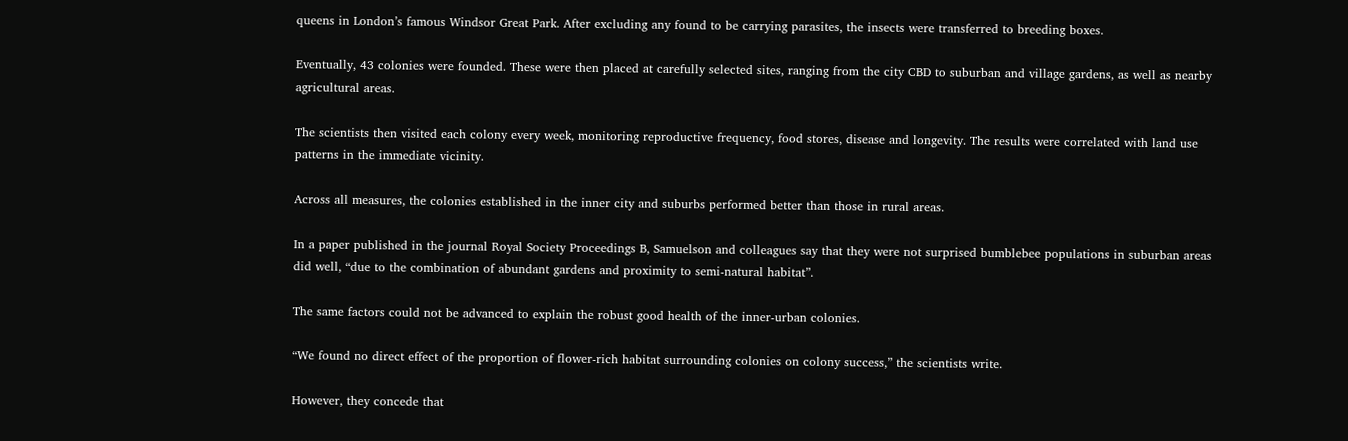queens in London’s famous Windsor Great Park. After excluding any found to be carrying parasites, the insects were transferred to breeding boxes.

Eventually, 43 colonies were founded. These were then placed at carefully selected sites, ranging from the city CBD to suburban and village gardens, as well as nearby agricultural areas.

The scientists then visited each colony every week, monitoring reproductive frequency, food stores, disease and longevity. The results were correlated with land use patterns in the immediate vicinity.

Across all measures, the colonies established in the inner city and suburbs performed better than those in rural areas.

In a paper published in the journal Royal Society Proceedings B, Samuelson and colleagues say that they were not surprised bumblebee populations in suburban areas did well, “due to the combination of abundant gardens and proximity to semi-natural habitat”.

The same factors could not be advanced to explain the robust good health of the inner-urban colonies.

“We found no direct effect of the proportion of flower-rich habitat surrounding colonies on colony success,” the scientists write.

However, they concede that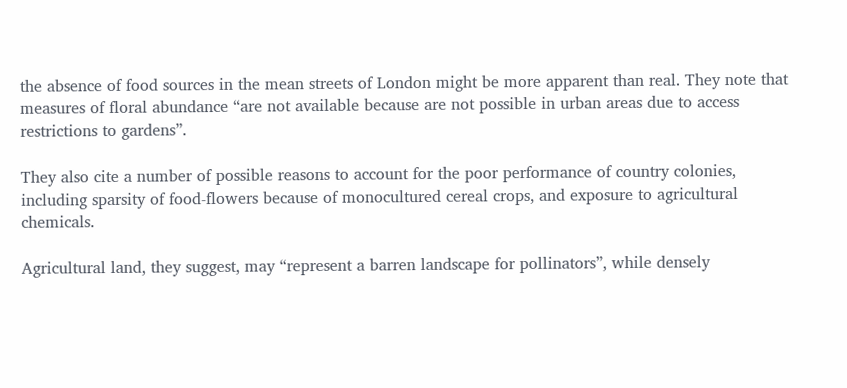the absence of food sources in the mean streets of London might be more apparent than real. They note that measures of floral abundance “are not available because are not possible in urban areas due to access restrictions to gardens”.

They also cite a number of possible reasons to account for the poor performance of country colonies, including sparsity of food-flowers because of monocultured cereal crops, and exposure to agricultural chemicals.

Agricultural land, they suggest, may “represent a barren landscape for pollinators”, while densely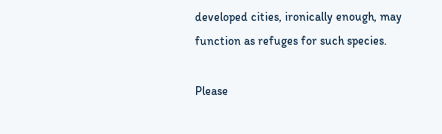developed cities, ironically enough, may function as refuges for such species.

Please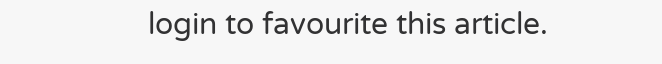login to favourite this article.